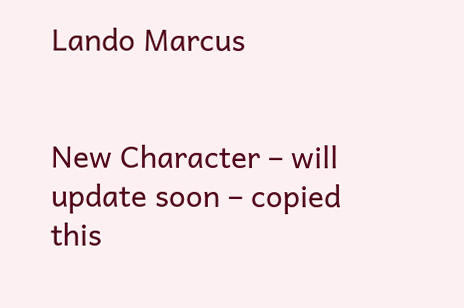Lando Marcus


New Character – will update soon – copied this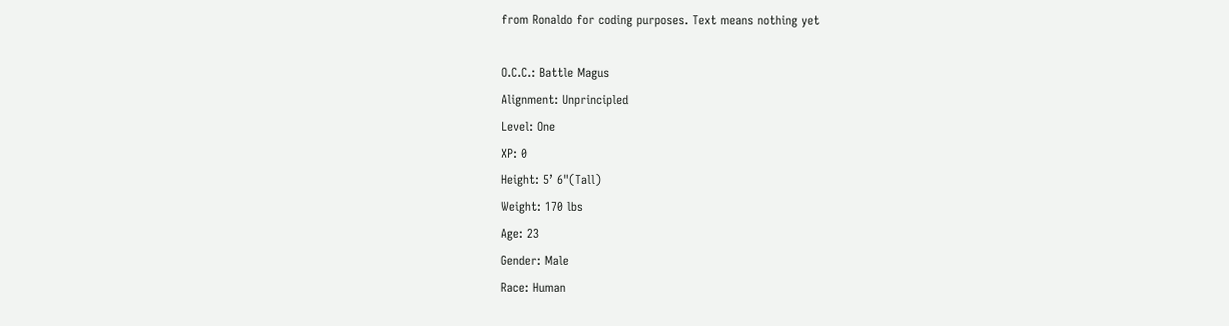from Ronaldo for coding purposes. Text means nothing yet

O.C.C.: Battle Magus
Alignment: Unprincipled
Level: One
XP: 0
Height: 5’ 6"(Tall)
Weight: 170 lbs
Age: 23
Gender: Male
Race: Human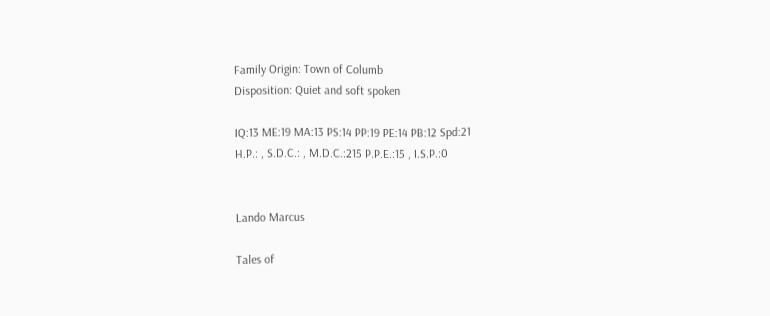Family Origin: Town of Columb
Disposition: Quiet and soft spoken

IQ:13 ME:19 MA:13 PS:14 PP:19 PE:14 PB:12 Spd:21
H.P.: , S.D.C.: , M.D.C.:215 P.P.E.:15 , I.S.P.:0


Lando Marcus

Tales of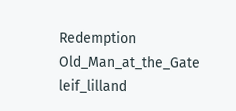Redemption Old_Man_at_the_Gate leif_lilland